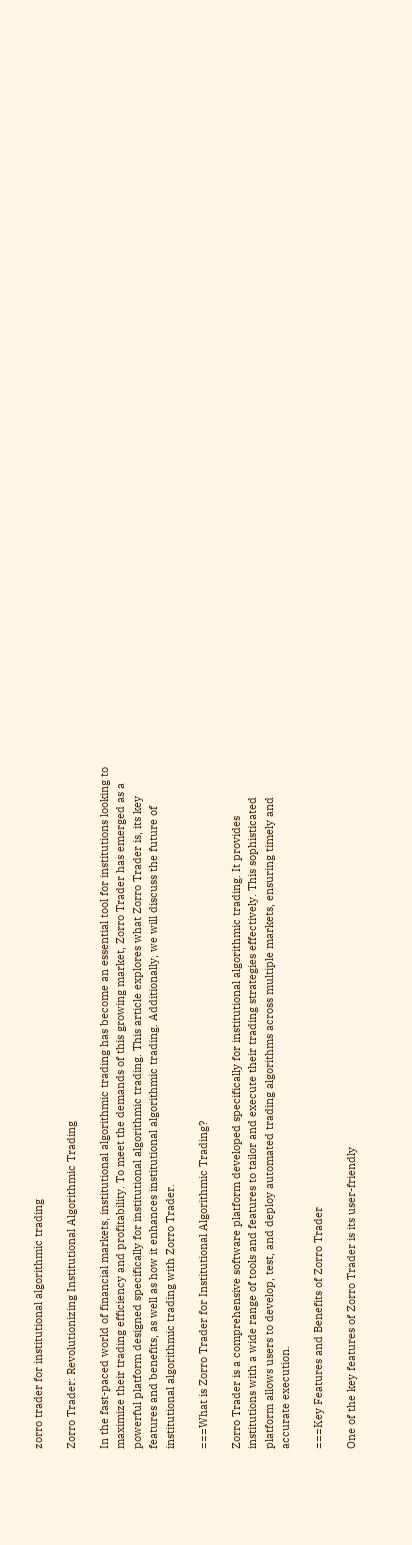zorro trader for institutional algorithmic trading

Zorro Trader: Revolutionizing Institutional Algorithmic Trading

In the fast-paced world of financial markets, institutional algorithmic trading has become an essential tool for institutions looking to maximize their trading efficiency and profitability. To meet the demands of this growing market, Zorro Trader has emerged as a powerful platform designed specifically for institutional algorithmic trading. This article explores what Zorro Trader is, its key features and benefits, as well as how it enhances institutional algorithmic trading. Additionally, we will discuss the future of institutional algorithmic trading with Zorro Trader.

===What is Zorro Trader for Institutional Algorithmic Trading?

Zorro Trader is a comprehensive software platform developed specifically for institutional algorithmic trading. It provides institutions with a wide range of tools and features to tailor and execute their trading strategies effectively. This sophisticated platform allows users to develop, test, and deploy automated trading algorithms across multiple markets, ensuring timely and accurate execution.

===Key Features and Benefits of Zorro Trader

One of the key features of Zorro Trader is its user-friendly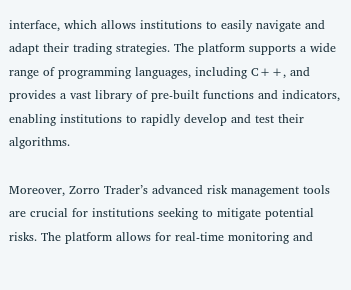interface, which allows institutions to easily navigate and adapt their trading strategies. The platform supports a wide range of programming languages, including C++, and provides a vast library of pre-built functions and indicators, enabling institutions to rapidly develop and test their algorithms.

Moreover, Zorro Trader’s advanced risk management tools are crucial for institutions seeking to mitigate potential risks. The platform allows for real-time monitoring and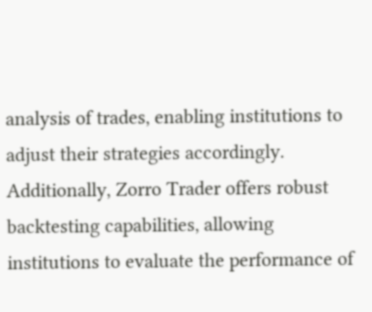analysis of trades, enabling institutions to adjust their strategies accordingly. Additionally, Zorro Trader offers robust backtesting capabilities, allowing institutions to evaluate the performance of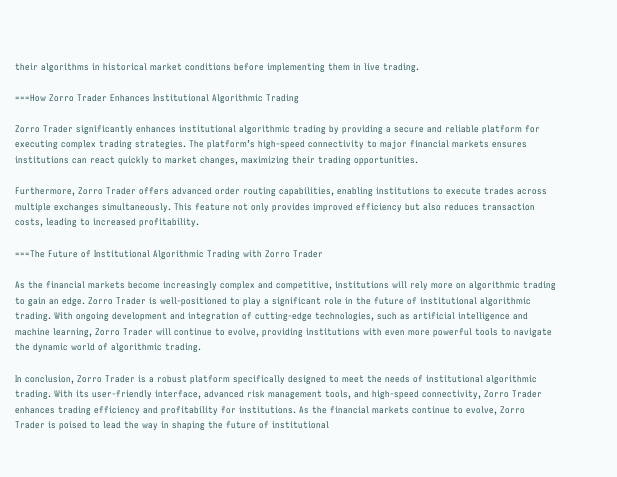their algorithms in historical market conditions before implementing them in live trading.

===How Zorro Trader Enhances Institutional Algorithmic Trading

Zorro Trader significantly enhances institutional algorithmic trading by providing a secure and reliable platform for executing complex trading strategies. The platform’s high-speed connectivity to major financial markets ensures institutions can react quickly to market changes, maximizing their trading opportunities.

Furthermore, Zorro Trader offers advanced order routing capabilities, enabling institutions to execute trades across multiple exchanges simultaneously. This feature not only provides improved efficiency but also reduces transaction costs, leading to increased profitability.

===The Future of Institutional Algorithmic Trading with Zorro Trader

As the financial markets become increasingly complex and competitive, institutions will rely more on algorithmic trading to gain an edge. Zorro Trader is well-positioned to play a significant role in the future of institutional algorithmic trading. With ongoing development and integration of cutting-edge technologies, such as artificial intelligence and machine learning, Zorro Trader will continue to evolve, providing institutions with even more powerful tools to navigate the dynamic world of algorithmic trading.

In conclusion, Zorro Trader is a robust platform specifically designed to meet the needs of institutional algorithmic trading. With its user-friendly interface, advanced risk management tools, and high-speed connectivity, Zorro Trader enhances trading efficiency and profitability for institutions. As the financial markets continue to evolve, Zorro Trader is poised to lead the way in shaping the future of institutional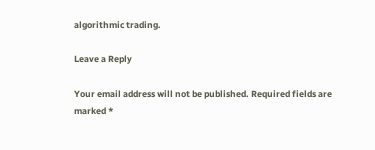algorithmic trading.

Leave a Reply

Your email address will not be published. Required fields are marked *